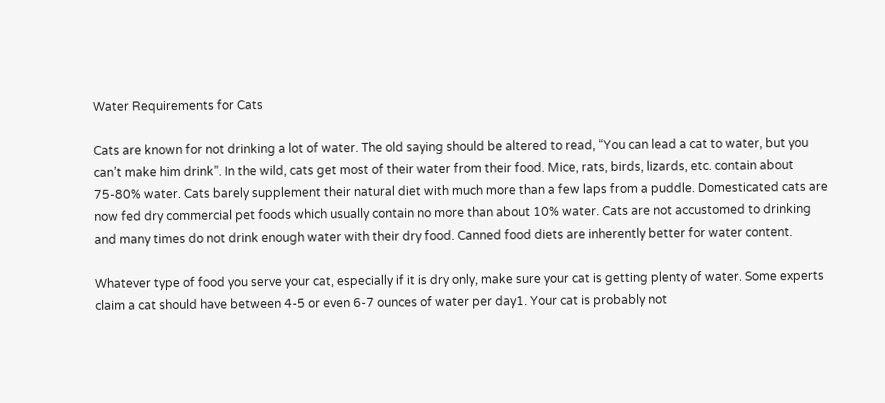Water Requirements for Cats

Cats are known for not drinking a lot of water. The old saying should be altered to read, “You can lead a cat to water, but you can’t make him drink”. In the wild, cats get most of their water from their food. Mice, rats, birds, lizards, etc. contain about 75-80% water. Cats barely supplement their natural diet with much more than a few laps from a puddle. Domesticated cats are now fed dry commercial pet foods which usually contain no more than about 10% water. Cats are not accustomed to drinking and many times do not drink enough water with their dry food. Canned food diets are inherently better for water content.

Whatever type of food you serve your cat, especially if it is dry only, make sure your cat is getting plenty of water. Some experts claim a cat should have between 4-5 or even 6-7 ounces of water per day1. Your cat is probably not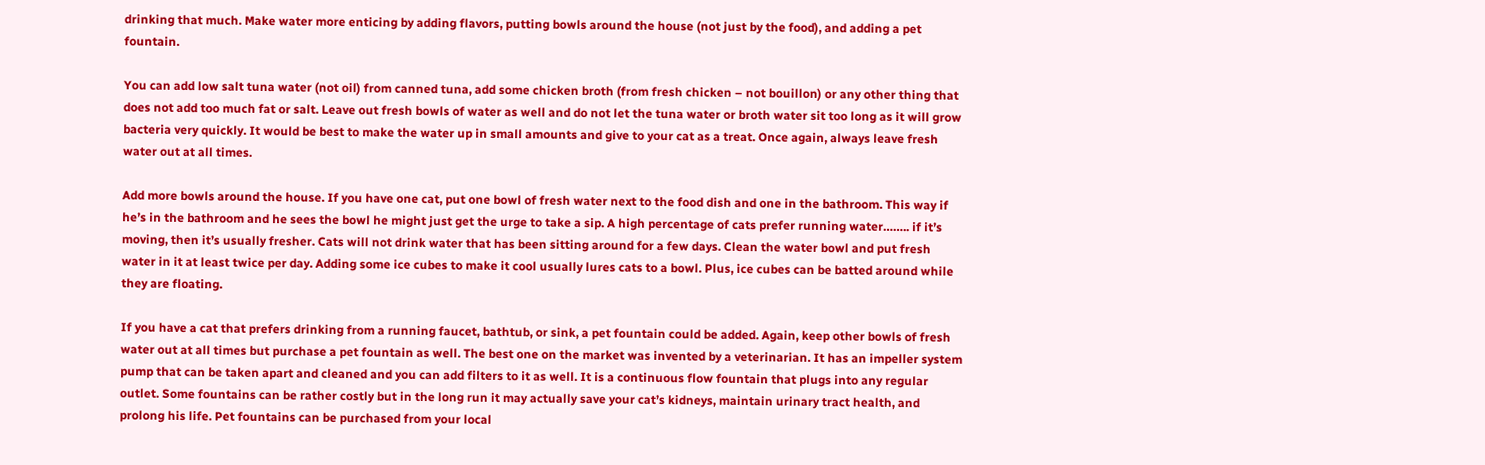drinking that much. Make water more enticing by adding flavors, putting bowls around the house (not just by the food), and adding a pet fountain.

You can add low salt tuna water (not oil) from canned tuna, add some chicken broth (from fresh chicken – not bouillon) or any other thing that does not add too much fat or salt. Leave out fresh bowls of water as well and do not let the tuna water or broth water sit too long as it will grow bacteria very quickly. It would be best to make the water up in small amounts and give to your cat as a treat. Once again, always leave fresh water out at all times.

Add more bowls around the house. If you have one cat, put one bowl of fresh water next to the food dish and one in the bathroom. This way if he’s in the bathroom and he sees the bowl he might just get the urge to take a sip. A high percentage of cats prefer running water…….. if it’s moving, then it’s usually fresher. Cats will not drink water that has been sitting around for a few days. Clean the water bowl and put fresh water in it at least twice per day. Adding some ice cubes to make it cool usually lures cats to a bowl. Plus, ice cubes can be batted around while they are floating.

If you have a cat that prefers drinking from a running faucet, bathtub, or sink, a pet fountain could be added. Again, keep other bowls of fresh water out at all times but purchase a pet fountain as well. The best one on the market was invented by a veterinarian. It has an impeller system pump that can be taken apart and cleaned and you can add filters to it as well. It is a continuous flow fountain that plugs into any regular outlet. Some fountains can be rather costly but in the long run it may actually save your cat’s kidneys, maintain urinary tract health, and prolong his life. Pet fountains can be purchased from your local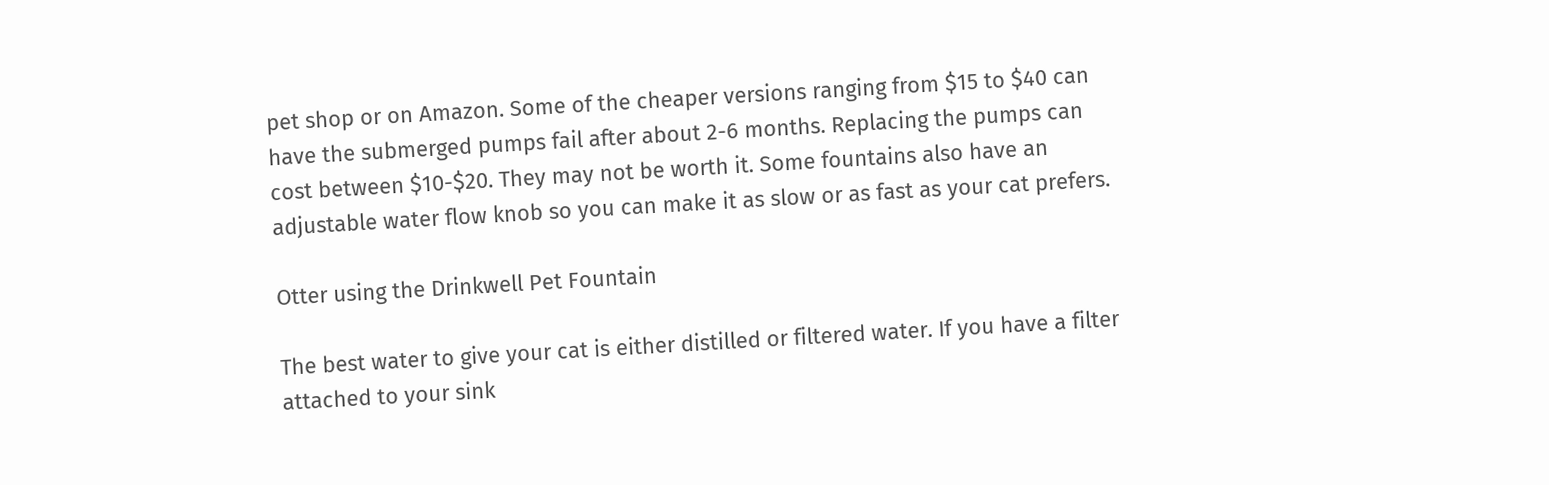pet shop or on Amazon. Some of the cheaper versions ranging from $15 to $40 can have the submerged pumps fail after about 2-6 months. Replacing the pumps can cost between $10-$20. They may not be worth it. Some fountains also have an adjustable water flow knob so you can make it as slow or as fast as your cat prefers.

Otter using the Drinkwell Pet Fountain

The best water to give your cat is either distilled or filtered water. If you have a filter attached to your sink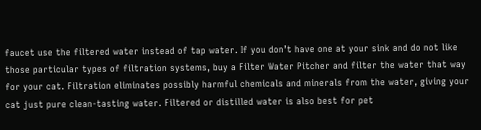faucet use the filtered water instead of tap water. If you don’t have one at your sink and do not like those particular types of filtration systems, buy a Filter Water Pitcher and filter the water that way for your cat. Filtration eliminates possibly harmful chemicals and minerals from the water, giving your cat just pure clean-tasting water. Filtered or distilled water is also best for pet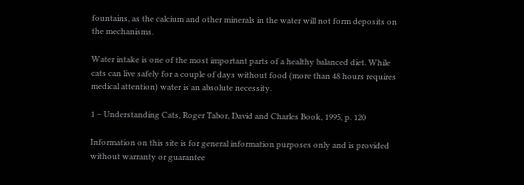fountains, as the calcium and other minerals in the water will not form deposits on the mechanisms.

Water intake is one of the most important parts of a healthy balanced diet. While cats can live safely for a couple of days without food (more than 48 hours requires medical attention) water is an absolute necessity.

1 – Understanding Cats, Roger Tabor, David and Charles Book, 1995, p. 120

Information on this site is for general information purposes only and is provided without warranty or guarantee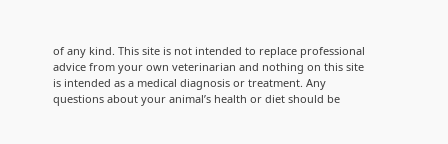of any kind. This site is not intended to replace professional advice from your own veterinarian and nothing on this site is intended as a medical diagnosis or treatment. Any questions about your animal’s health or diet should be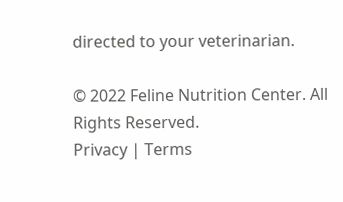directed to your veterinarian.

© 2022 Feline Nutrition Center. All Rights Reserved.
Privacy | Terms